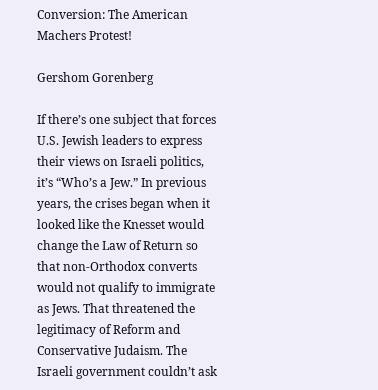Conversion: The American Machers Protest!

Gershom Gorenberg

If there’s one subject that forces U.S. Jewish leaders to express their views on Israeli politics, it’s “Who’s a Jew.” In previous years, the crises began when it looked like the Knesset would change the Law of Return so that non-Orthodox converts would not qualify to immigrate as Jews. That threatened the legitimacy of Reform and Conservative Judaism. The Israeli government couldn’t ask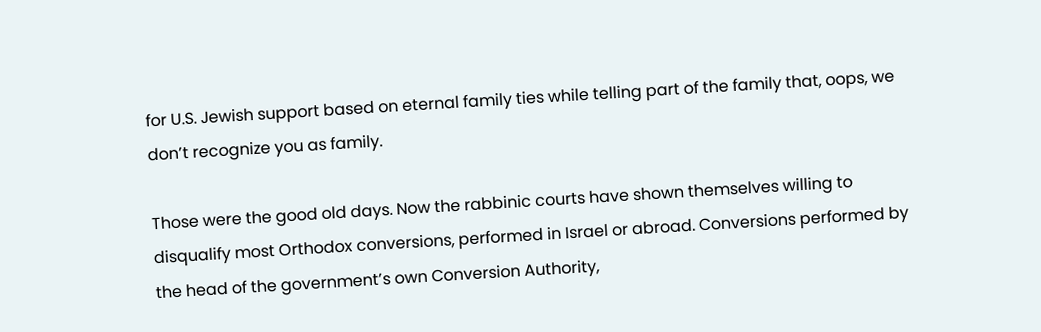for U.S. Jewish support based on eternal family ties while telling part of the family that, oops, we don’t recognize you as family.

Those were the good old days. Now the rabbinic courts have shown themselves willing to disqualify most Orthodox conversions, performed in Israel or abroad. Conversions performed by the head of the government’s own Conversion Authority,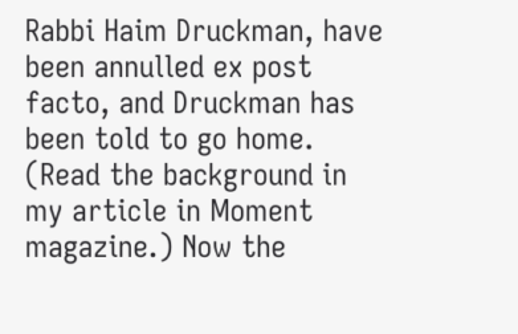Rabbi Haim Druckman, have been annulled ex post facto, and Druckman has been told to go home. (Read the background in my article in Moment magazine.) Now the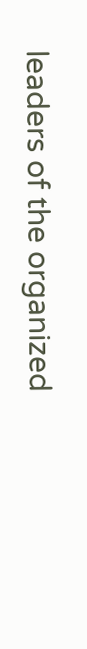leaders of the organized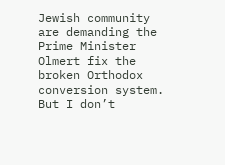Jewish community are demanding the Prime Minister Olmert fix the broken Orthodox conversion system. But I don’t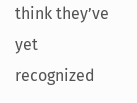think they’ve yet recognized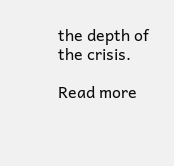the depth of the crisis.

Read more